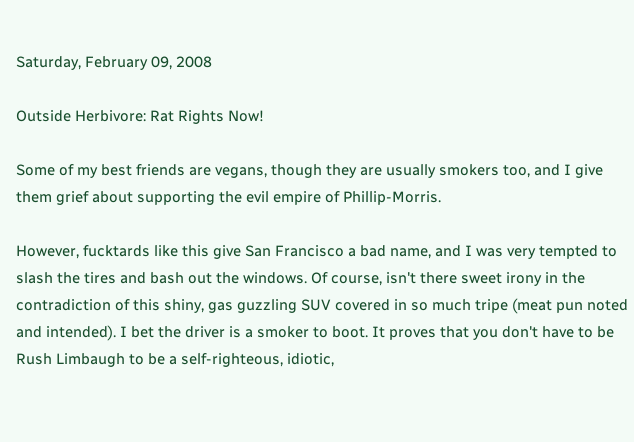Saturday, February 09, 2008

Outside Herbivore: Rat Rights Now!

Some of my best friends are vegans, though they are usually smokers too, and I give them grief about supporting the evil empire of Phillip-Morris.

However, fucktards like this give San Francisco a bad name, and I was very tempted to slash the tires and bash out the windows. Of course, isn't there sweet irony in the contradiction of this shiny, gas guzzling SUV covered in so much tripe (meat pun noted and intended). I bet the driver is a smoker to boot. It proves that you don't have to be Rush Limbaugh to be a self-righteous, idiotic,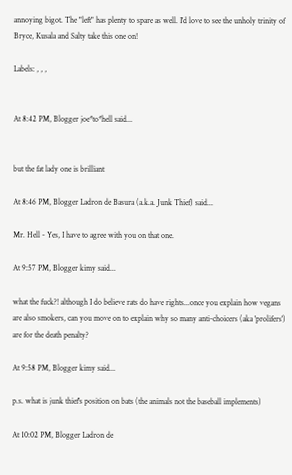annoying bigot. The "left" has plenty to spare as well. I'd love to see the unholy trinity of Bryce, Kusala and Salty take this one on!

Labels: , , ,


At 8:42 PM, Blogger joe*to*hell said...


but the fat lady one is brilliant

At 8:46 PM, Blogger Ladron de Basura (a.k.a. Junk Thief) said...

Mr. Hell - Yes, I have to agree with you on that one.

At 9:57 PM, Blogger kimy said...

what the fuck?! although I do believe rats do have rights...once you explain how vegans are also smokers, can you move on to explain why so many anti-choicers (aka 'prolifers') are for the death penalty?

At 9:58 PM, Blogger kimy said...

p.s. what is junk thief's position on bats (the animals not the baseball implements)

At 10:02 PM, Blogger Ladron de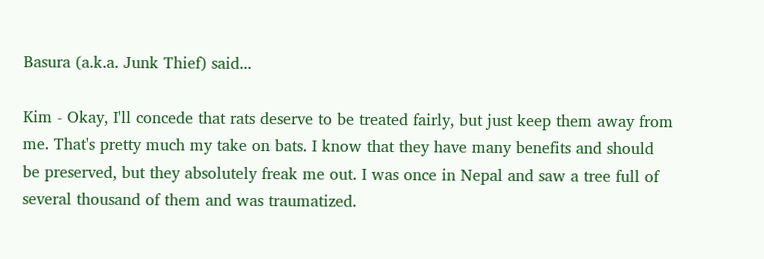Basura (a.k.a. Junk Thief) said...

Kim - Okay, I'll concede that rats deserve to be treated fairly, but just keep them away from me. That's pretty much my take on bats. I know that they have many benefits and should be preserved, but they absolutely freak me out. I was once in Nepal and saw a tree full of several thousand of them and was traumatized.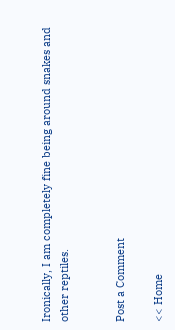Ironically, I am completely fine being around snakes and other reptiles.


Post a Comment

<< Home